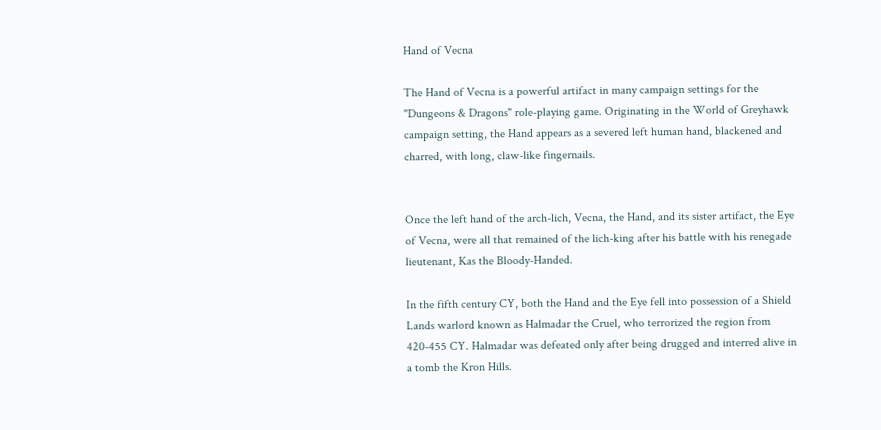Hand of Vecna

The Hand of Vecna is a powerful artifact in many campaign settings for the "Dungeons & Dragons" role-playing game. Originating in the World of Greyhawk campaign setting, the Hand appears as a severed left human hand, blackened and charred, with long, claw-like fingernails.


Once the left hand of the arch-lich, Vecna, the Hand, and its sister artifact, the Eye of Vecna, were all that remained of the lich-king after his battle with his renegade lieutenant, Kas the Bloody-Handed.

In the fifth century CY, both the Hand and the Eye fell into possession of a Shield Lands warlord known as Halmadar the Cruel, who terrorized the region from 420-455 CY. Halmadar was defeated only after being drugged and interred alive in a tomb the Kron Hills.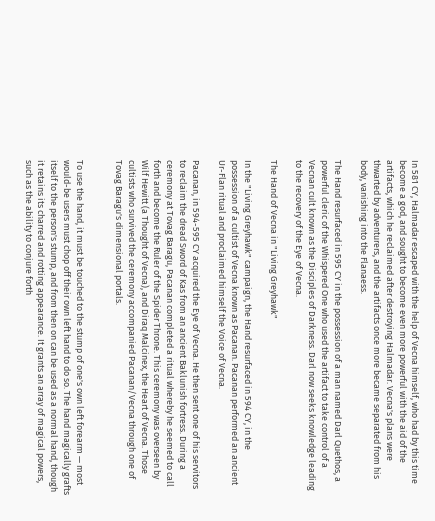In 581 CY, Halmadar escaped with the help of Vecna himself, who had by this time become a god, and sought to become even more powerful with the aid of the artifacts, which he reclaimed after destroying Halmadar. Vecna's plans were thwarted by adventurers, and the artifacts once more became separated from his body, vanishing into the Flanaess.

The Hand resurfaced in 595 CY in the possession of a man named Darl Quethos, a powerful cleric of the Whispered One who used the artifact to take control of a Vecnan cult known as the Disciples of Darkness. Darl now seeks knowledge leading to the recovery of the Eye of Vecna.

The Hand of Vecna in "Living Greyhawk"

In the "Living Greyhawk" campaign, the Hand resurfaced in 594 CY, in the possession of a cultist of Vecna known as Pacanan. Pacanan performed an ancient Ur-Flan ritual and proclaimed himself the Voice of Vecna.

Pacanan, in 594-595 CY acquired the Eye of Vecna. He then sent one of his servitors to reclaim the dread Sword of Kas from an ancient Baklunish fortress. During a ceremony at Tovag Baragu, Pacanan completed a ritual whereby he seemed to call forth and become the Ruler of the Spider Throne. This ceremony was overseen by Wilf Hewitt (a Thought of Vecna), and Diraq Malcinex, the Heart of Vecna. Those cultists who survived the ceremony accompanied Pacanan/Vecna through one of Tovag Baragu's dimensional portals.


To use the hand, it must be touched to the stump of one's own left forearm — most would-be users must chop off their own left hand to do so. The hand magically grafts itself to the person's stump, and from then on can be used as a normal hand, though it retains its charred and rotting appearance. It grants an array of magical powers, such as the ability to conjure forth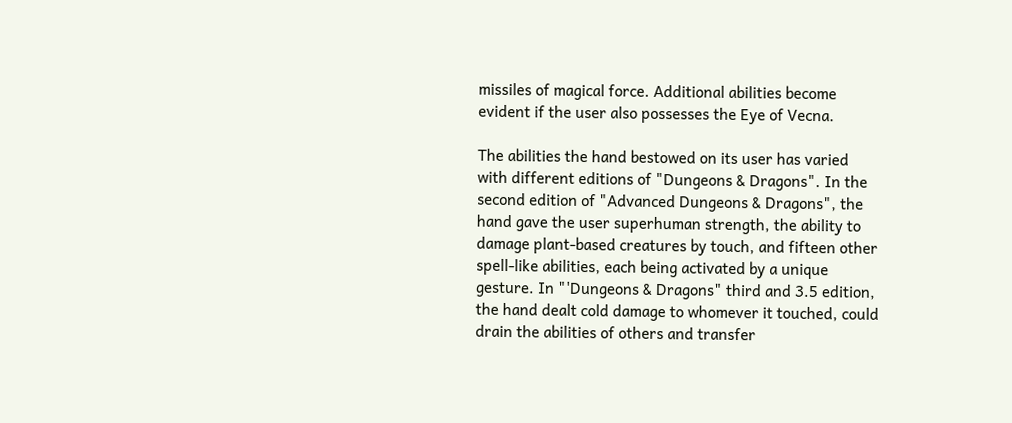missiles of magical force. Additional abilities become evident if the user also possesses the Eye of Vecna.

The abilities the hand bestowed on its user has varied with different editions of "Dungeons & Dragons". In the second edition of "Advanced Dungeons & Dragons", the hand gave the user superhuman strength, the ability to damage plant-based creatures by touch, and fifteen other spell-like abilities, each being activated by a unique gesture. In "'Dungeons & Dragons" third and 3.5 edition, the hand dealt cold damage to whomever it touched, could drain the abilities of others and transfer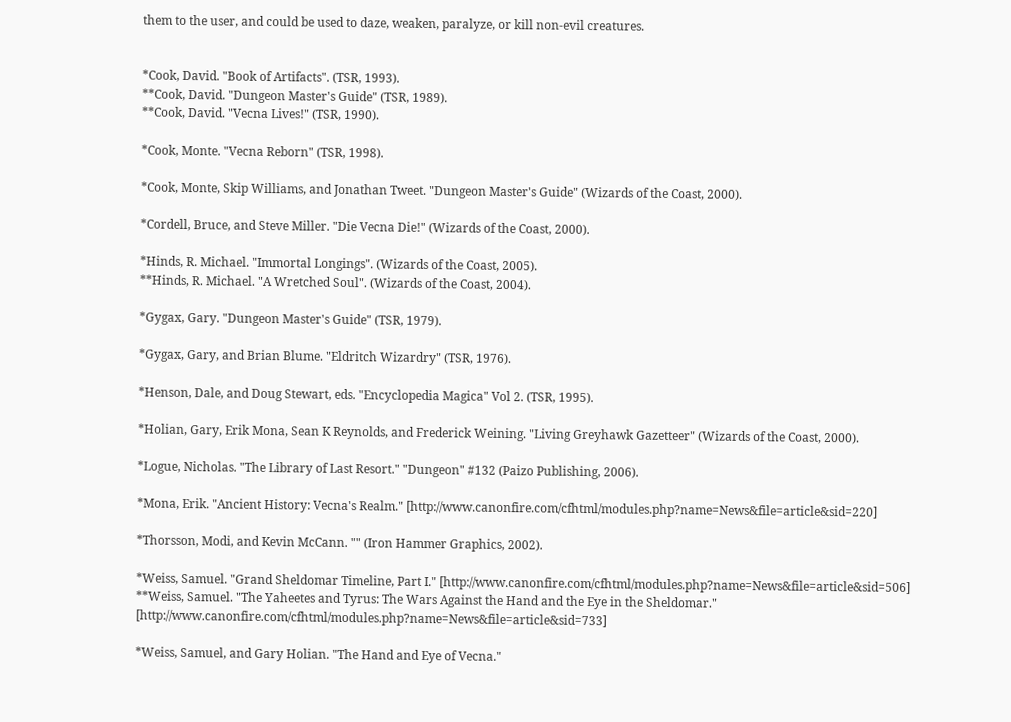them to the user, and could be used to daze, weaken, paralyze, or kill non-evil creatures.


*Cook, David. "Book of Artifacts". (TSR, 1993).
**Cook, David. "Dungeon Master's Guide" (TSR, 1989).
**Cook, David. "Vecna Lives!" (TSR, 1990).

*Cook, Monte. "Vecna Reborn" (TSR, 1998).

*Cook, Monte, Skip Williams, and Jonathan Tweet. "Dungeon Master's Guide" (Wizards of the Coast, 2000).

*Cordell, Bruce, and Steve Miller. "Die Vecna Die!" (Wizards of the Coast, 2000).

*Hinds, R. Michael. "Immortal Longings". (Wizards of the Coast, 2005).
**Hinds, R. Michael. "A Wretched Soul". (Wizards of the Coast, 2004).

*Gygax, Gary. "Dungeon Master's Guide" (TSR, 1979).

*Gygax, Gary, and Brian Blume. "Eldritch Wizardry" (TSR, 1976).

*Henson, Dale, and Doug Stewart, eds. "Encyclopedia Magica" Vol 2. (TSR, 1995).

*Holian, Gary, Erik Mona, Sean K Reynolds, and Frederick Weining. "Living Greyhawk Gazetteer" (Wizards of the Coast, 2000).

*Logue, Nicholas. "The Library of Last Resort." "Dungeon" #132 (Paizo Publishing, 2006).

*Mona, Erik. "Ancient History: Vecna's Realm." [http://www.canonfire.com/cfhtml/modules.php?name=News&file=article&sid=220]

*Thorsson, Modi, and Kevin McCann. "" (Iron Hammer Graphics, 2002).

*Weiss, Samuel. "Grand Sheldomar Timeline, Part I." [http://www.canonfire.com/cfhtml/modules.php?name=News&file=article&sid=506]
**Weiss, Samuel. "The Yaheetes and Tyrus: The Wars Against the Hand and the Eye in the Sheldomar." [http://www.canonfire.com/cfhtml/modules.php?name=News&file=article&sid=733]

*Weiss, Samuel, and Gary Holian. "The Hand and Eye of Vecna."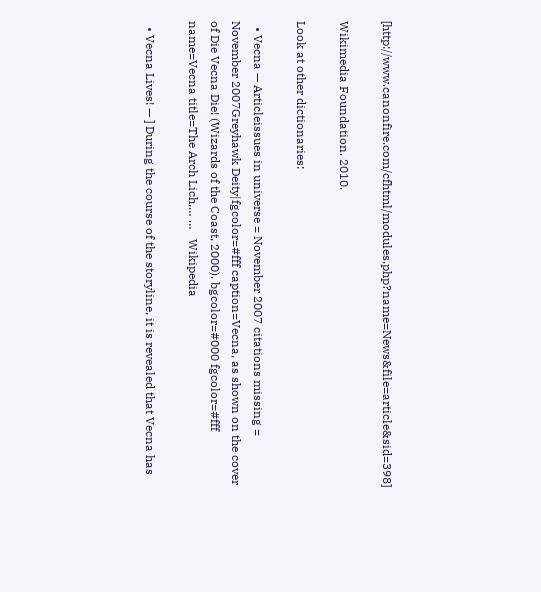[http://www.canonfire.com/cfhtml/modules.php?name=News&file=article&sid=398]

Wikimedia Foundation. 2010.

Look at other dictionaries:

  • Vecna — Articleissues in universe = November 2007 citations missing = November 2007Greyhawk Deity|fgcolor=#fff caption=Vecna, as shown on the cover of Die Vecna Die! (Wizards of the Coast, 2000). bgcolor=#000 fgcolor=#fff name=Vecna title=The Arch Lich,… …   Wikipedia

  • Vecna Lives! — ] During the course of the storyline, it is revealed that Vecna has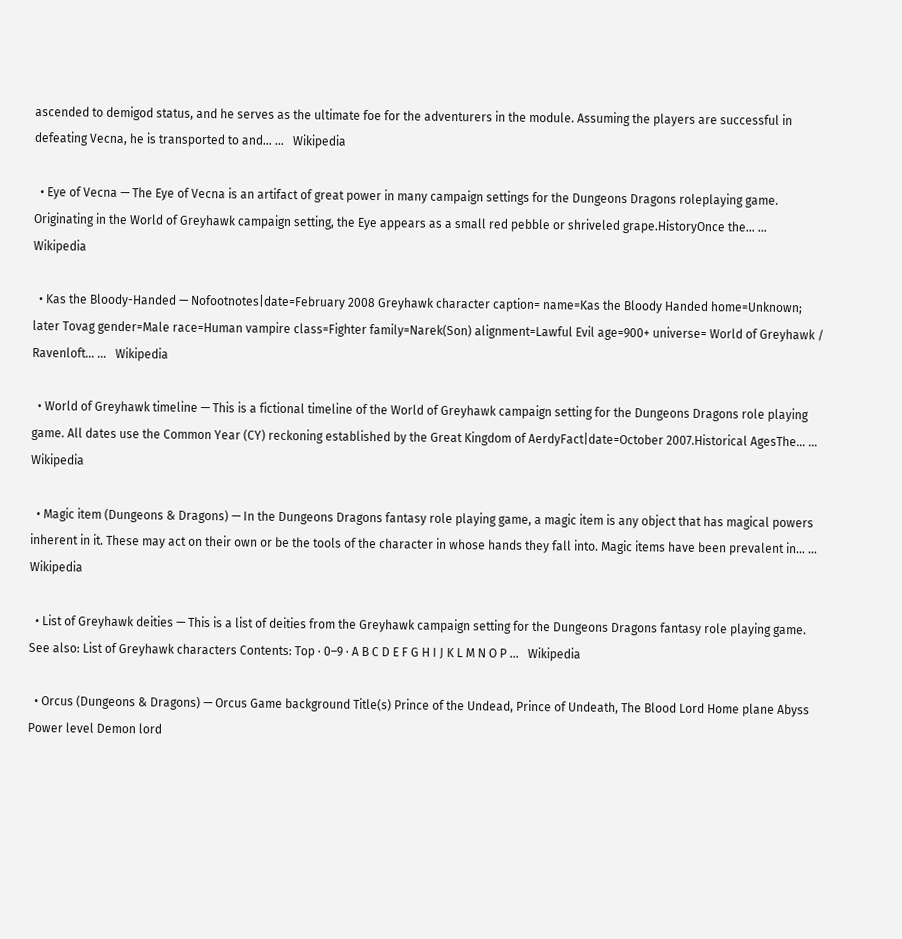ascended to demigod status, and he serves as the ultimate foe for the adventurers in the module. Assuming the players are successful in defeating Vecna, he is transported to and… …   Wikipedia

  • Eye of Vecna — The Eye of Vecna is an artifact of great power in many campaign settings for the Dungeons Dragons roleplaying game. Originating in the World of Greyhawk campaign setting, the Eye appears as a small red pebble or shriveled grape.HistoryOnce the… …   Wikipedia

  • Kas the Bloody-Handed — Nofootnotes|date=February 2008 Greyhawk character caption= name=Kas the Bloody Handed home=Unknown; later Tovag gender=Male race=Human vampire class=Fighter family=Narek(Son) alignment=Lawful Evil age=900+ universe= World of Greyhawk / Ravenloft… …   Wikipedia

  • World of Greyhawk timeline — This is a fictional timeline of the World of Greyhawk campaign setting for the Dungeons Dragons role playing game. All dates use the Common Year (CY) reckoning established by the Great Kingdom of AerdyFact|date=October 2007.Historical AgesThe… …   Wikipedia

  • Magic item (Dungeons & Dragons) — In the Dungeons Dragons fantasy role playing game, a magic item is any object that has magical powers inherent in it. These may act on their own or be the tools of the character in whose hands they fall into. Magic items have been prevalent in… …   Wikipedia

  • List of Greyhawk deities — This is a list of deities from the Greyhawk campaign setting for the Dungeons Dragons fantasy role playing game. See also: List of Greyhawk characters Contents: Top · 0–9 · A B C D E F G H I J K L M N O P …   Wikipedia

  • Orcus (Dungeons & Dragons) — Orcus Game background Title(s) Prince of the Undead, Prince of Undeath, The Blood Lord Home plane Abyss Power level Demon lord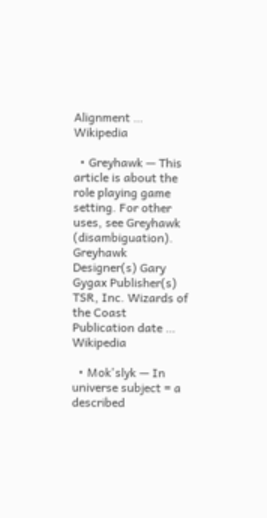Alignment …   Wikipedia

  • Greyhawk — This article is about the role playing game setting. For other uses, see Greyhawk (disambiguation). Greyhawk Designer(s) Gary Gygax Publisher(s) TSR, Inc. Wizards of the Coast Publication date …   Wikipedia

  • Mok'slyk — In universe subject = a described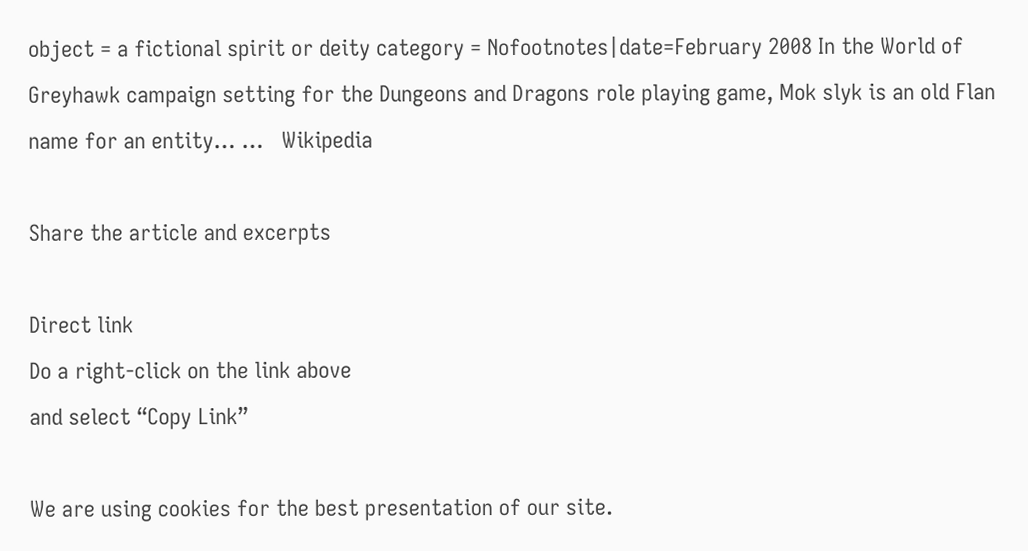object = a fictional spirit or deity category = Nofootnotes|date=February 2008 In the World of Greyhawk campaign setting for the Dungeons and Dragons role playing game, Mok slyk is an old Flan name for an entity… …   Wikipedia

Share the article and excerpts

Direct link
Do a right-click on the link above
and select “Copy Link”

We are using cookies for the best presentation of our site.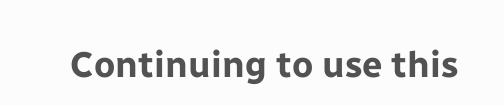Continuing to use this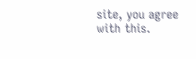site, you agree with this.